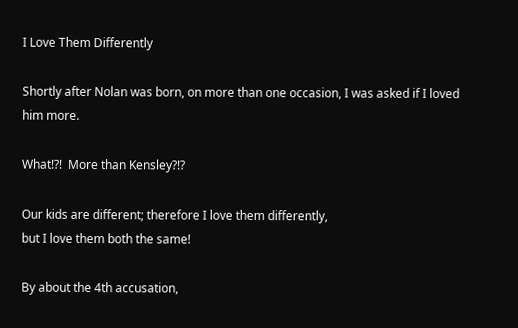I Love Them Differently

Shortly after Nolan was born, on more than one occasion, I was asked if I loved him more.

What!?!  More than Kensley?!?

Our kids are different; therefore I love them differently,
but I love them both the same!

By about the 4th accusation,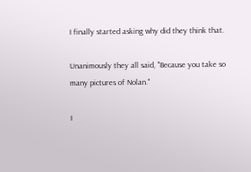I finally started asking why did they think that.

Unanimously they all said, "Because you take so many pictures of Nolan."

I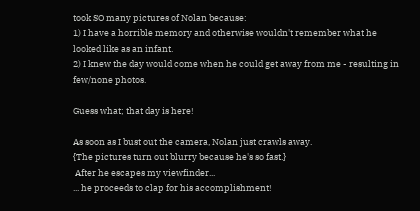took SO many pictures of Nolan because:
1) I have a horrible memory and otherwise wouldn't remember what he looked like as an infant.
2) I knew the day would come when he could get away from me - resulting in few/none photos.

Guess what; that day is here!

As soon as I bust out the camera, Nolan just crawls away.
{The pictures turn out blurry because he's so fast.}
 After he escapes my viewfinder...
... he proceeds to clap for his accomplishment!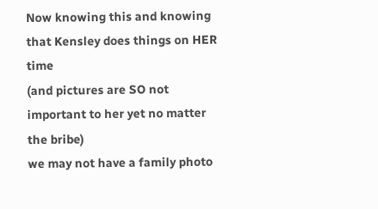Now knowing this and knowing that Kensley does things on HER time
(and pictures are SO not important to her yet no matter the bribe)
we may not have a family photo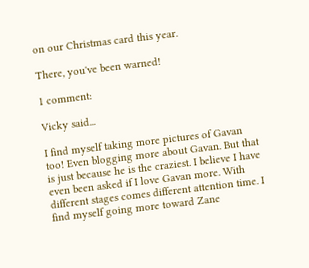on our Christmas card this year.

There, you've been warned!

1 comment:

Vicky said...

I find myself taking more pictures of Gavan too! Even blogging more about Gavan. But that is just because he is the craziest. I believe I have even been asked if I love Gavan more. With different stages comes different attention time. I find myself going more toward Zane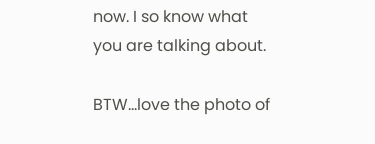now. I so know what you are talking about.

BTW...love the photo of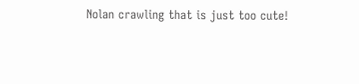Nolan crawling that is just too cute!